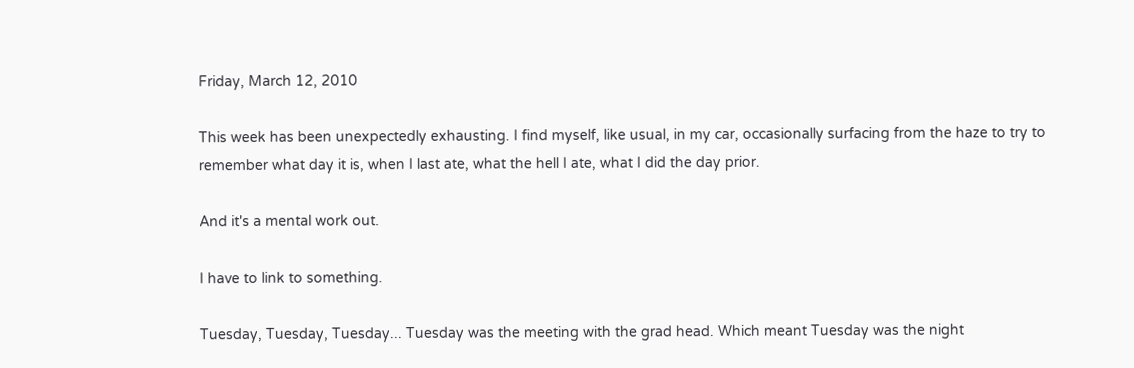Friday, March 12, 2010

This week has been unexpectedly exhausting. I find myself, like usual, in my car, occasionally surfacing from the haze to try to remember what day it is, when I last ate, what the hell I ate, what I did the day prior.

And it's a mental work out.

I have to link to something.

Tuesday, Tuesday, Tuesday... Tuesday was the meeting with the grad head. Which meant Tuesday was the night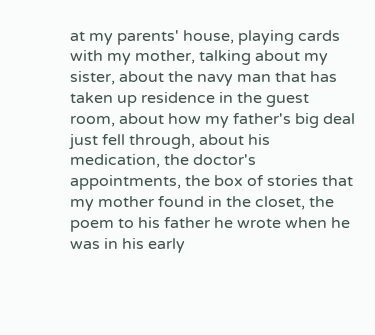at my parents' house, playing cards with my mother, talking about my sister, about the navy man that has taken up residence in the guest room, about how my father's big deal just fell through, about his medication, the doctor's appointments, the box of stories that my mother found in the closet, the poem to his father he wrote when he was in his early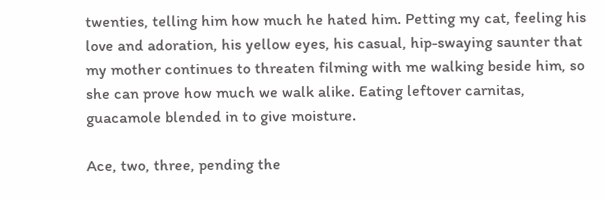twenties, telling him how much he hated him. Petting my cat, feeling his love and adoration, his yellow eyes, his casual, hip-swaying saunter that my mother continues to threaten filming with me walking beside him, so she can prove how much we walk alike. Eating leftover carnitas, guacamole blended in to give moisture.

Ace, two, three, pending the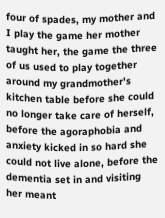four of spades, my mother and I play the game her mother taught her, the game the three of us used to play together around my grandmother's kitchen table before she could no longer take care of herself, before the agoraphobia and anxiety kicked in so hard she could not live alone, before the dementia set in and visiting her meant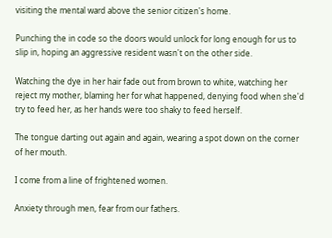visiting the mental ward above the senior citizen's home.

Punching the in code so the doors would unlock for long enough for us to slip in, hoping an aggressive resident wasn't on the other side.

Watching the dye in her hair fade out from brown to white, watching her reject my mother, blaming her for what happened, denying food when she'd try to feed her, as her hands were too shaky to feed herself.

The tongue darting out again and again, wearing a spot down on the corner of her mouth.

I come from a line of frightened women.

Anxiety through men, fear from our fathers.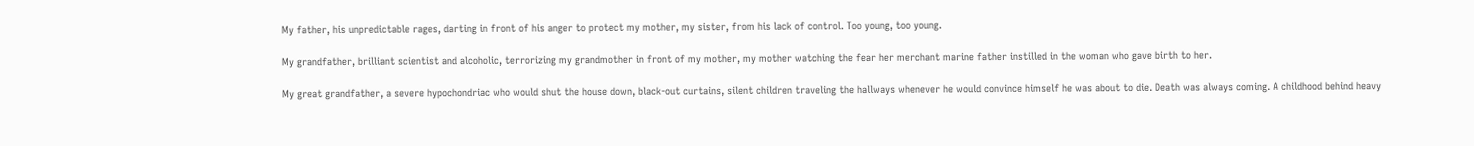My father, his unpredictable rages, darting in front of his anger to protect my mother, my sister, from his lack of control. Too young, too young.

My grandfather, brilliant scientist and alcoholic, terrorizing my grandmother in front of my mother, my mother watching the fear her merchant marine father instilled in the woman who gave birth to her.

My great grandfather, a severe hypochondriac who would shut the house down, black-out curtains, silent children traveling the hallways whenever he would convince himself he was about to die. Death was always coming. A childhood behind heavy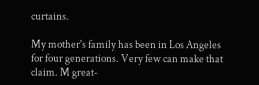curtains.

My mother's family has been in Los Angeles for four generations. Very few can make that claim. M great-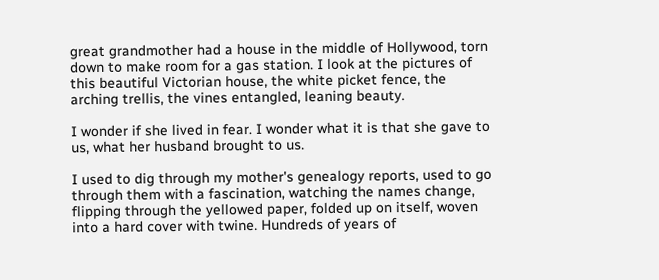great grandmother had a house in the middle of Hollywood, torn down to make room for a gas station. I look at the pictures of this beautiful Victorian house, the white picket fence, the arching trellis, the vines entangled, leaning beauty.

I wonder if she lived in fear. I wonder what it is that she gave to us, what her husband brought to us.

I used to dig through my mother's genealogy reports, used to go through them with a fascination, watching the names change, flipping through the yellowed paper, folded up on itself, woven into a hard cover with twine. Hundreds of years of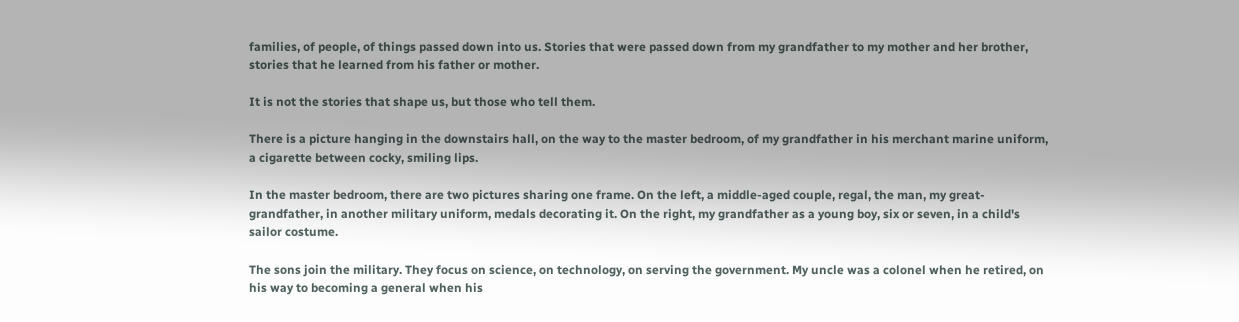families, of people, of things passed down into us. Stories that were passed down from my grandfather to my mother and her brother, stories that he learned from his father or mother.

It is not the stories that shape us, but those who tell them.

There is a picture hanging in the downstairs hall, on the way to the master bedroom, of my grandfather in his merchant marine uniform, a cigarette between cocky, smiling lips.

In the master bedroom, there are two pictures sharing one frame. On the left, a middle-aged couple, regal, the man, my great-grandfather, in another military uniform, medals decorating it. On the right, my grandfather as a young boy, six or seven, in a child's sailor costume.

The sons join the military. They focus on science, on technology, on serving the government. My uncle was a colonel when he retired, on his way to becoming a general when his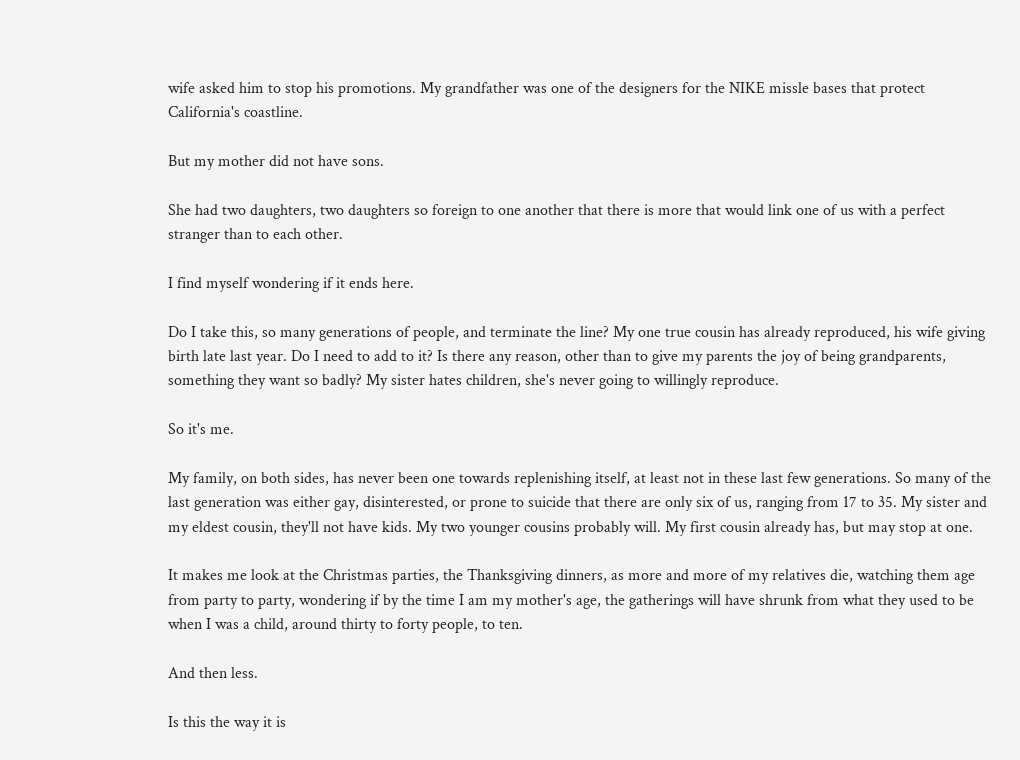wife asked him to stop his promotions. My grandfather was one of the designers for the NIKE missle bases that protect California's coastline.

But my mother did not have sons.

She had two daughters, two daughters so foreign to one another that there is more that would link one of us with a perfect stranger than to each other.

I find myself wondering if it ends here.

Do I take this, so many generations of people, and terminate the line? My one true cousin has already reproduced, his wife giving birth late last year. Do I need to add to it? Is there any reason, other than to give my parents the joy of being grandparents, something they want so badly? My sister hates children, she's never going to willingly reproduce.

So it's me.

My family, on both sides, has never been one towards replenishing itself, at least not in these last few generations. So many of the last generation was either gay, disinterested, or prone to suicide that there are only six of us, ranging from 17 to 35. My sister and my eldest cousin, they'll not have kids. My two younger cousins probably will. My first cousin already has, but may stop at one.

It makes me look at the Christmas parties, the Thanksgiving dinners, as more and more of my relatives die, watching them age from party to party, wondering if by the time I am my mother's age, the gatherings will have shrunk from what they used to be when I was a child, around thirty to forty people, to ten.

And then less.

Is this the way it is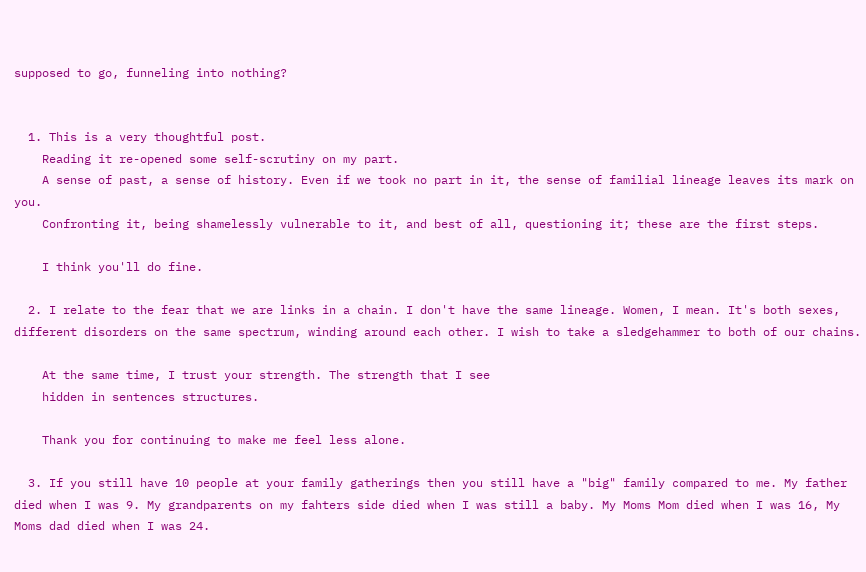supposed to go, funneling into nothing?


  1. This is a very thoughtful post.
    Reading it re-opened some self-scrutiny on my part.
    A sense of past, a sense of history. Even if we took no part in it, the sense of familial lineage leaves its mark on you.
    Confronting it, being shamelessly vulnerable to it, and best of all, questioning it; these are the first steps.

    I think you'll do fine.

  2. I relate to the fear that we are links in a chain. I don't have the same lineage. Women, I mean. It's both sexes, different disorders on the same spectrum, winding around each other. I wish to take a sledgehammer to both of our chains.

    At the same time, I trust your strength. The strength that I see
    hidden in sentences structures.

    Thank you for continuing to make me feel less alone.

  3. If you still have 10 people at your family gatherings then you still have a "big" family compared to me. My father died when I was 9. My grandparents on my fahters side died when I was still a baby. My Moms Mom died when I was 16, My Moms dad died when I was 24.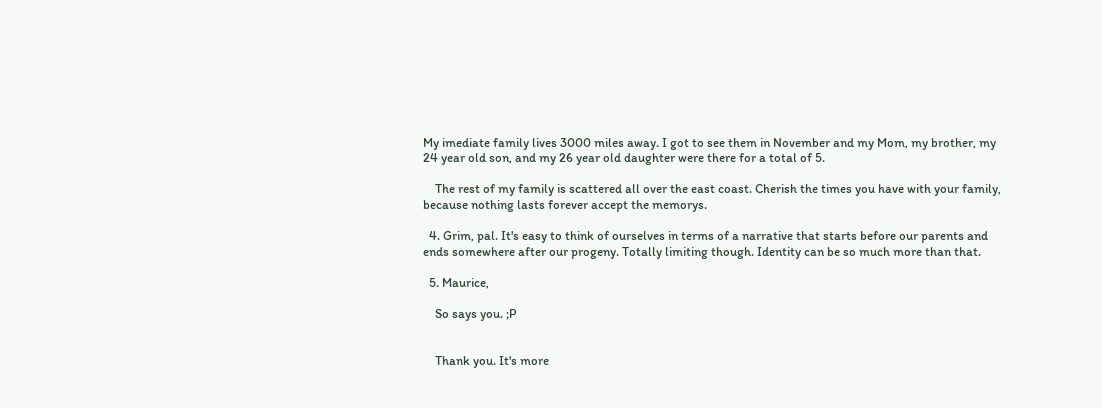My imediate family lives 3000 miles away. I got to see them in November and my Mom, my brother, my 24 year old son, and my 26 year old daughter were there for a total of 5.

    The rest of my family is scattered all over the east coast. Cherish the times you have with your family, because nothing lasts forever accept the memorys.

  4. Grim, pal. It's easy to think of ourselves in terms of a narrative that starts before our parents and ends somewhere after our progeny. Totally limiting though. Identity can be so much more than that.

  5. Maurice,

    So says you. ;P


    Thank you. It's more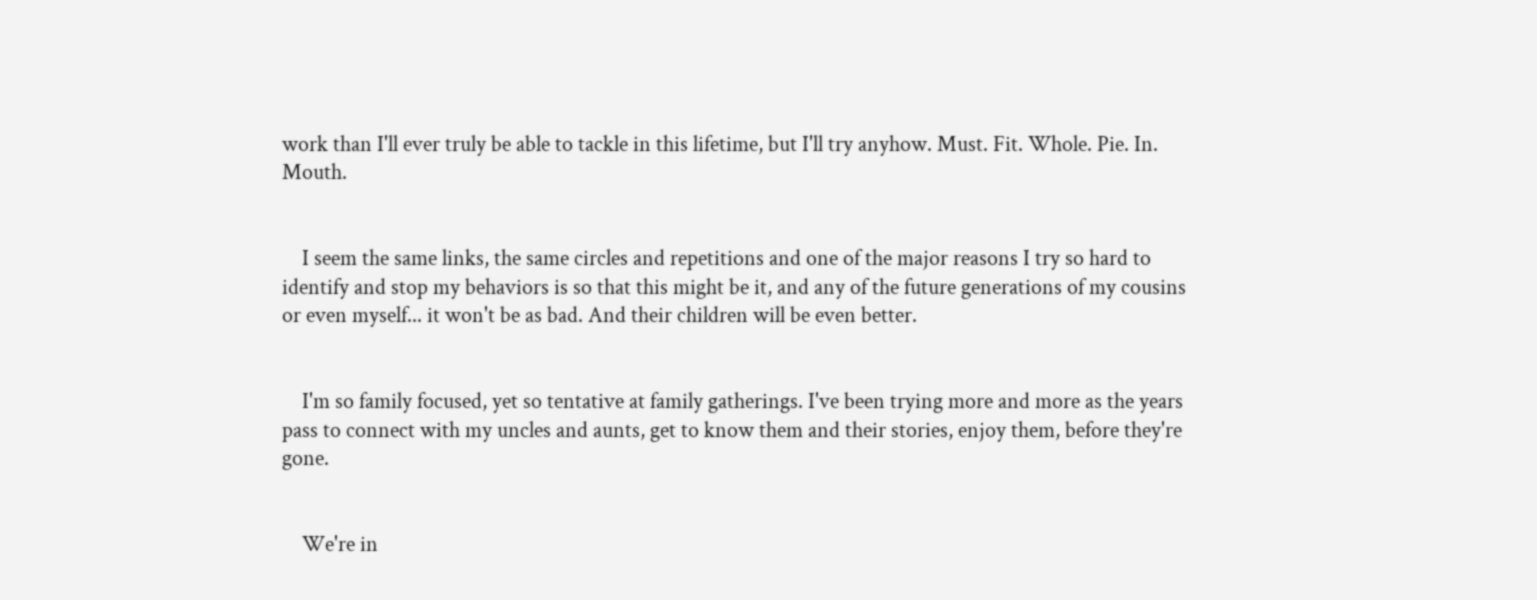work than I'll ever truly be able to tackle in this lifetime, but I'll try anyhow. Must. Fit. Whole. Pie. In. Mouth.


    I seem the same links, the same circles and repetitions and one of the major reasons I try so hard to identify and stop my behaviors is so that this might be it, and any of the future generations of my cousins or even myself... it won't be as bad. And their children will be even better.


    I'm so family focused, yet so tentative at family gatherings. I've been trying more and more as the years pass to connect with my uncles and aunts, get to know them and their stories, enjoy them, before they're gone.


    We're in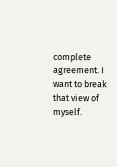complete agreement. I want to break that view of myself.